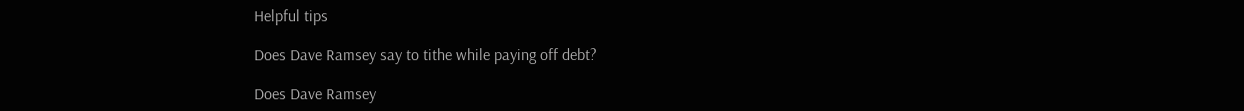Helpful tips

Does Dave Ramsey say to tithe while paying off debt?

Does Dave Ramsey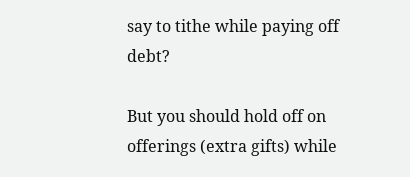say to tithe while paying off debt?

But you should hold off on offerings (extra gifts) while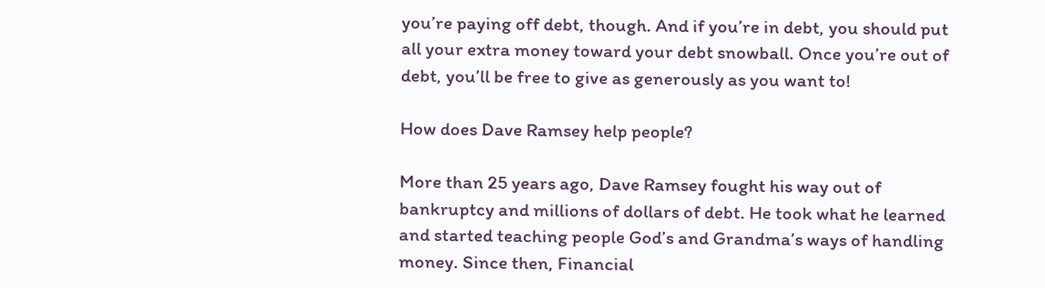you’re paying off debt, though. And if you’re in debt, you should put all your extra money toward your debt snowball. Once you’re out of debt, you’ll be free to give as generously as you want to!

How does Dave Ramsey help people?

More than 25 years ago, Dave Ramsey fought his way out of bankruptcy and millions of dollars of debt. He took what he learned and started teaching people God’s and Grandma’s ways of handling money. Since then, Financial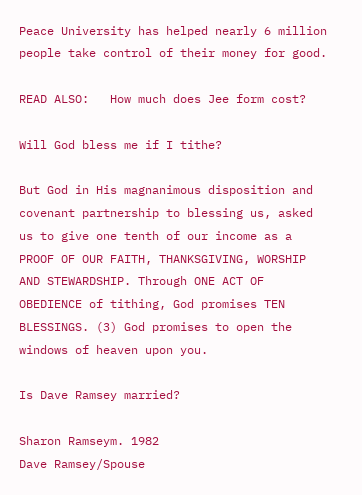Peace University has helped nearly 6 million people take control of their money for good.

READ ALSO:   How much does Jee form cost?

Will God bless me if I tithe?

But God in His magnanimous disposition and covenant partnership to blessing us, asked us to give one tenth of our income as a PROOF OF OUR FAITH, THANKSGIVING, WORSHIP AND STEWARDSHIP. Through ONE ACT OF OBEDIENCE of tithing, God promises TEN BLESSINGS. (3) God promises to open the windows of heaven upon you.

Is Dave Ramsey married?

Sharon Ramseym. 1982
Dave Ramsey/Spouse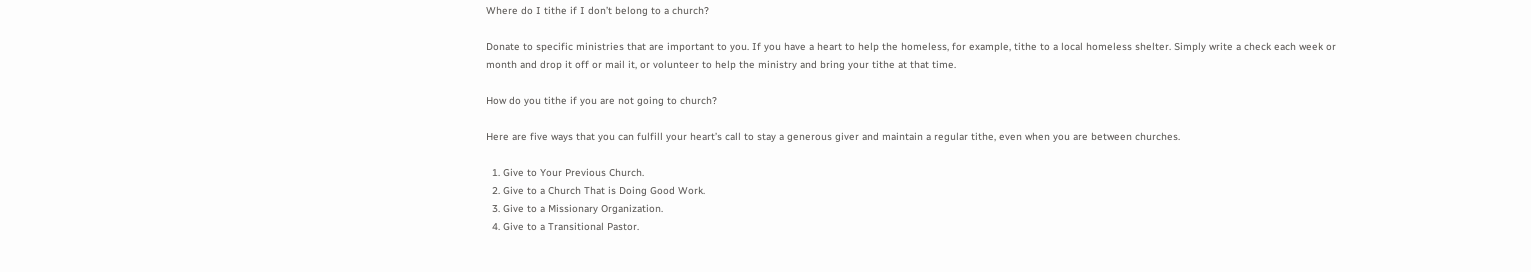Where do I tithe if I don’t belong to a church?

Donate to specific ministries that are important to you. If you have a heart to help the homeless, for example, tithe to a local homeless shelter. Simply write a check each week or month and drop it off or mail it, or volunteer to help the ministry and bring your tithe at that time.

How do you tithe if you are not going to church?

Here are five ways that you can fulfill your heart’s call to stay a generous giver and maintain a regular tithe, even when you are between churches.

  1. Give to Your Previous Church.
  2. Give to a Church That is Doing Good Work.
  3. Give to a Missionary Organization.
  4. Give to a Transitional Pastor.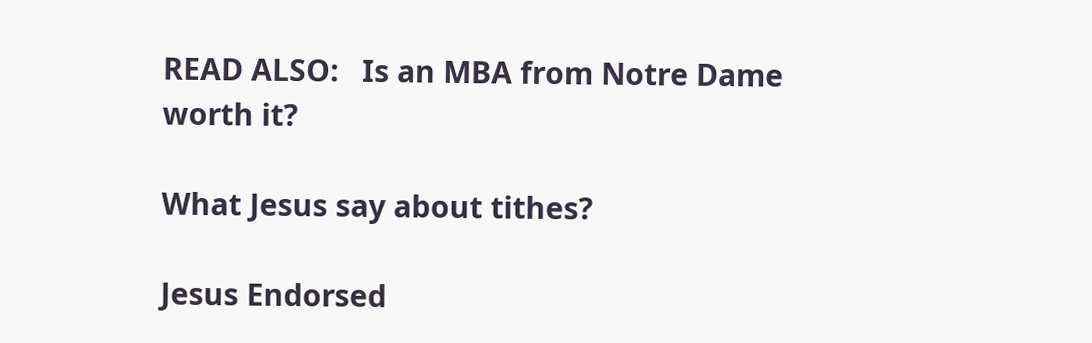READ ALSO:   Is an MBA from Notre Dame worth it?

What Jesus say about tithes?

Jesus Endorsed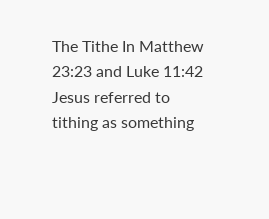The Tithe In Matthew 23:23 and Luke 11:42 Jesus referred to tithing as something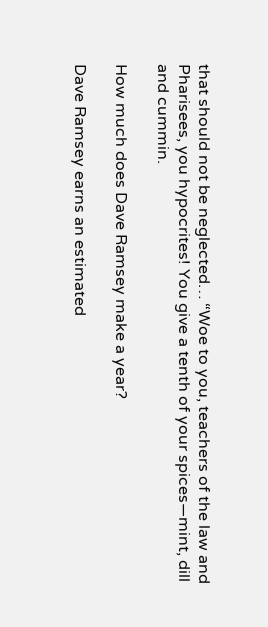that should not be neglected… “Woe to you, teachers of the law and Pharisees, you hypocrites! You give a tenth of your spices—mint, dill and cummin.

How much does Dave Ramsey make a year?

Dave Ramsey earns an estimated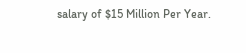salary of $15 Million Per Year.